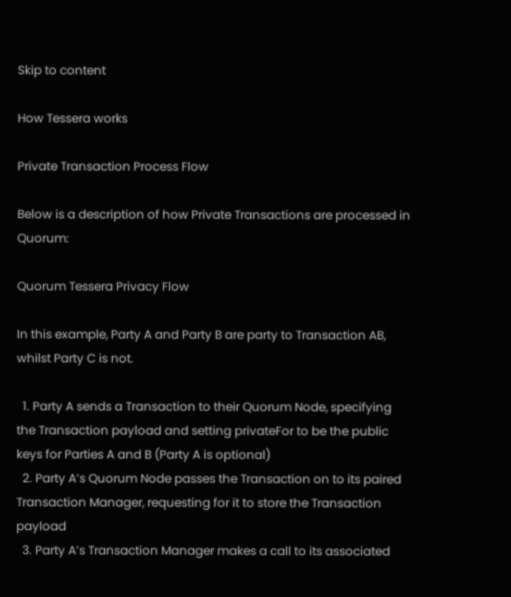Skip to content

How Tessera works

Private Transaction Process Flow

Below is a description of how Private Transactions are processed in Quorum:

Quorum Tessera Privacy Flow

In this example, Party A and Party B are party to Transaction AB, whilst Party C is not.

  1. Party A sends a Transaction to their Quorum Node, specifying the Transaction payload and setting privateFor to be the public keys for Parties A and B (Party A is optional)
  2. Party A’s Quorum Node passes the Transaction on to its paired Transaction Manager, requesting for it to store the Transaction payload
  3. Party A’s Transaction Manager makes a call to its associated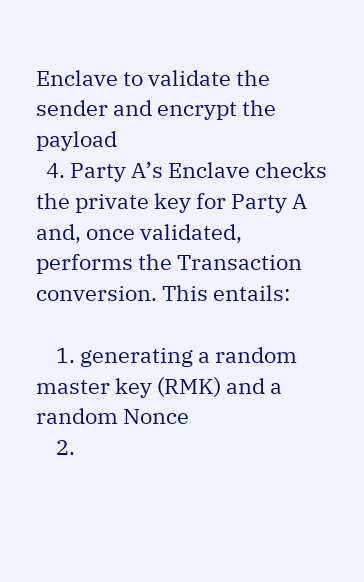Enclave to validate the sender and encrypt the payload
  4. Party A’s Enclave checks the private key for Party A and, once validated, performs the Transaction conversion. This entails:

    1. generating a random master key (RMK) and a random Nonce
    2.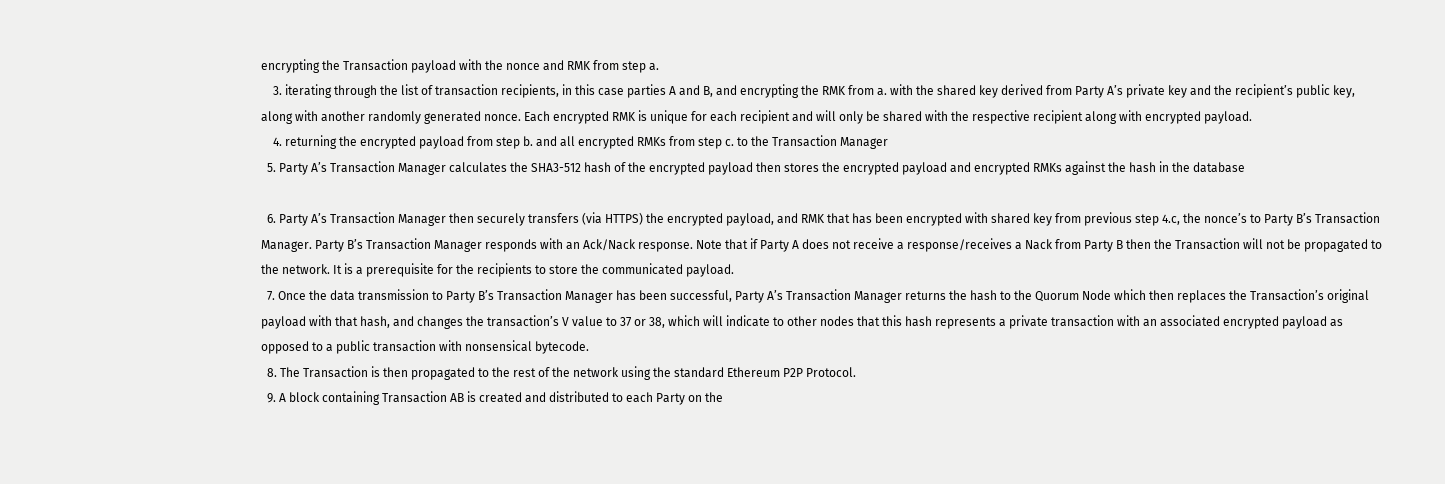encrypting the Transaction payload with the nonce and RMK from step a.
    3. iterating through the list of transaction recipients, in this case parties A and B, and encrypting the RMK from a. with the shared key derived from Party A’s private key and the recipient’s public key, along with another randomly generated nonce. Each encrypted RMK is unique for each recipient and will only be shared with the respective recipient along with encrypted payload.
    4. returning the encrypted payload from step b. and all encrypted RMKs from step c. to the Transaction Manager
  5. Party A’s Transaction Manager calculates the SHA3-512 hash of the encrypted payload then stores the encrypted payload and encrypted RMKs against the hash in the database

  6. Party A’s Transaction Manager then securely transfers (via HTTPS) the encrypted payload, and RMK that has been encrypted with shared key from previous step 4.c, the nonce’s to Party B’s Transaction Manager. Party B’s Transaction Manager responds with an Ack/Nack response. Note that if Party A does not receive a response/receives a Nack from Party B then the Transaction will not be propagated to the network. It is a prerequisite for the recipients to store the communicated payload.
  7. Once the data transmission to Party B’s Transaction Manager has been successful, Party A’s Transaction Manager returns the hash to the Quorum Node which then replaces the Transaction’s original payload with that hash, and changes the transaction’s V value to 37 or 38, which will indicate to other nodes that this hash represents a private transaction with an associated encrypted payload as opposed to a public transaction with nonsensical bytecode.
  8. The Transaction is then propagated to the rest of the network using the standard Ethereum P2P Protocol.
  9. A block containing Transaction AB is created and distributed to each Party on the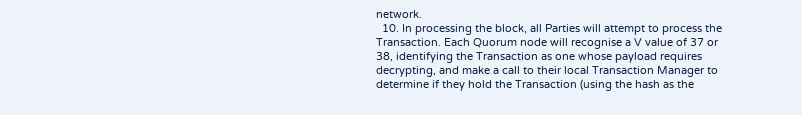network.
  10. In processing the block, all Parties will attempt to process the Transaction. Each Quorum node will recognise a V value of 37 or 38, identifying the Transaction as one whose payload requires decrypting, and make a call to their local Transaction Manager to determine if they hold the Transaction (using the hash as the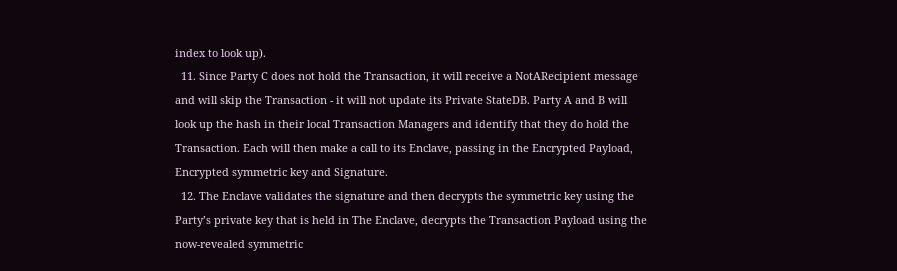index to look up).
  11. Since Party C does not hold the Transaction, it will receive a NotARecipient message and will skip the Transaction - it will not update its Private StateDB. Party A and B will look up the hash in their local Transaction Managers and identify that they do hold the Transaction. Each will then make a call to its Enclave, passing in the Encrypted Payload, Encrypted symmetric key and Signature.
  12. The Enclave validates the signature and then decrypts the symmetric key using the Party’s private key that is held in The Enclave, decrypts the Transaction Payload using the now-revealed symmetric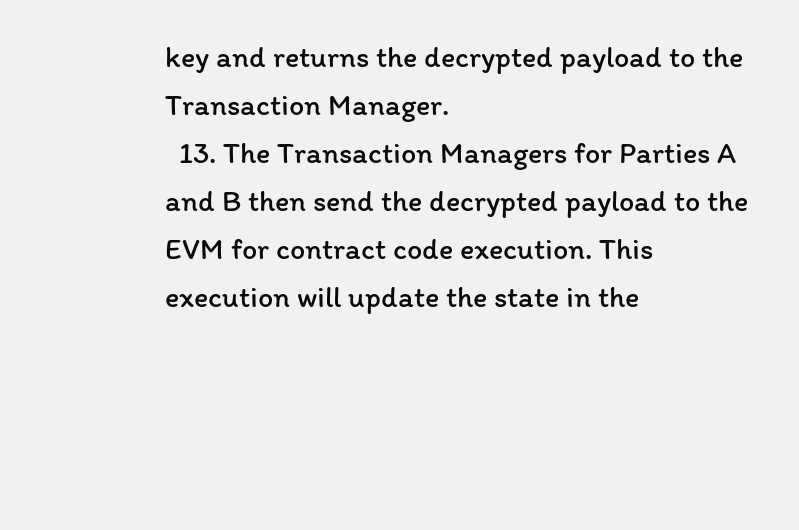key and returns the decrypted payload to the Transaction Manager.
  13. The Transaction Managers for Parties A and B then send the decrypted payload to the EVM for contract code execution. This execution will update the state in the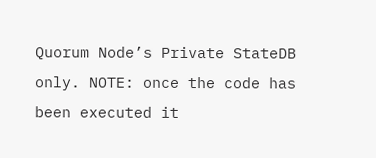Quorum Node’s Private StateDB only. NOTE: once the code has been executed it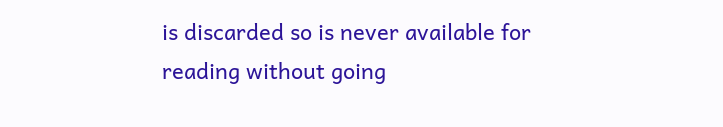is discarded so is never available for reading without going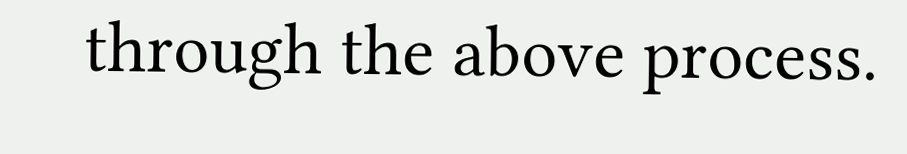through the above process.